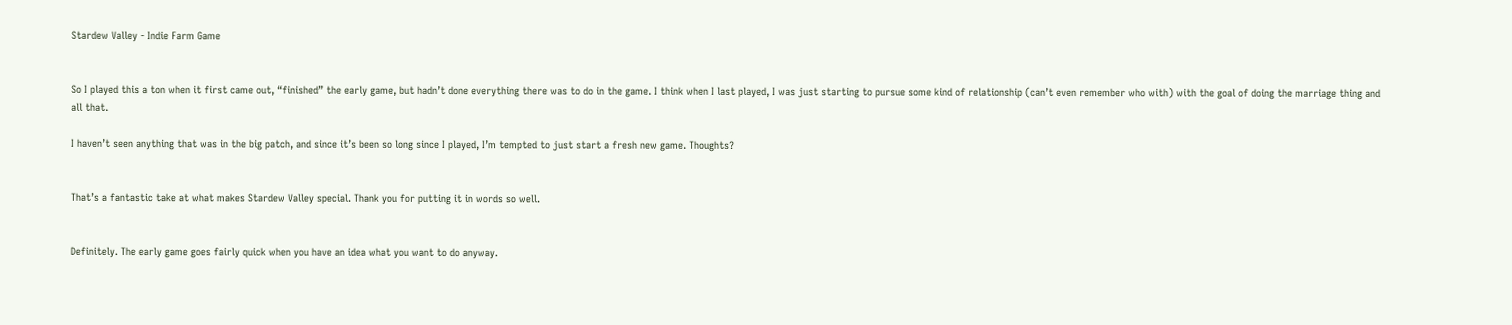Stardew Valley - Indie Farm Game


So I played this a ton when it first came out, “finished” the early game, but hadn’t done everything there was to do in the game. I think when I last played, I was just starting to pursue some kind of relationship (can’t even remember who with) with the goal of doing the marriage thing and all that.

I haven’t seen anything that was in the big patch, and since it’s been so long since I played, I’m tempted to just start a fresh new game. Thoughts?


That’s a fantastic take at what makes Stardew Valley special. Thank you for putting it in words so well.


Definitely. The early game goes fairly quick when you have an idea what you want to do anyway.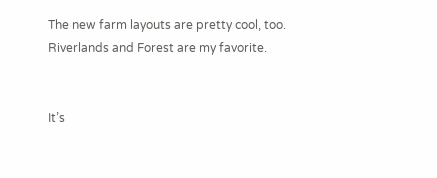The new farm layouts are pretty cool, too. Riverlands and Forest are my favorite.


It’s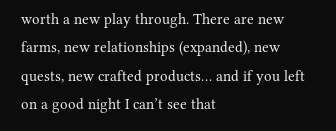worth a new play through. There are new farms, new relationships (expanded), new quests, new crafted products… and if you left on a good night I can’t see that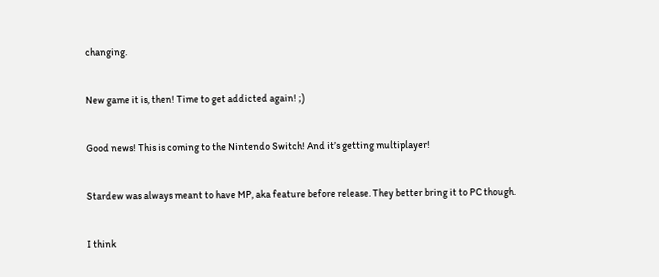changing.


New game it is, then! Time to get addicted again! ;)


Good news! This is coming to the Nintendo Switch! And it’s getting multiplayer!


Stardew was always meant to have MP, aka feature before release. They better bring it to PC though.


I think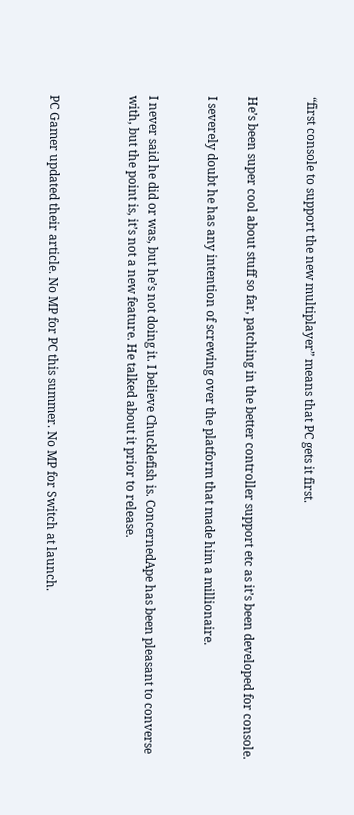“first console to support the new multiplayer” means that PC gets it first.


He’s been super cool about stuff so far, patching in the better controller support etc as it’s been developed for console.

I severely doubt he has any intention of screwing over the platform that made him a millionaire.


I never said he did or was, but he’s not doing it. I believe Chucklefish is. ConcernedApe has been pleasant to converse with, but the point is, it’s not a new feature. He talked about it prior to release.



PC Gamer updated their article. No MP for PC this summer. No MP for Switch at launch.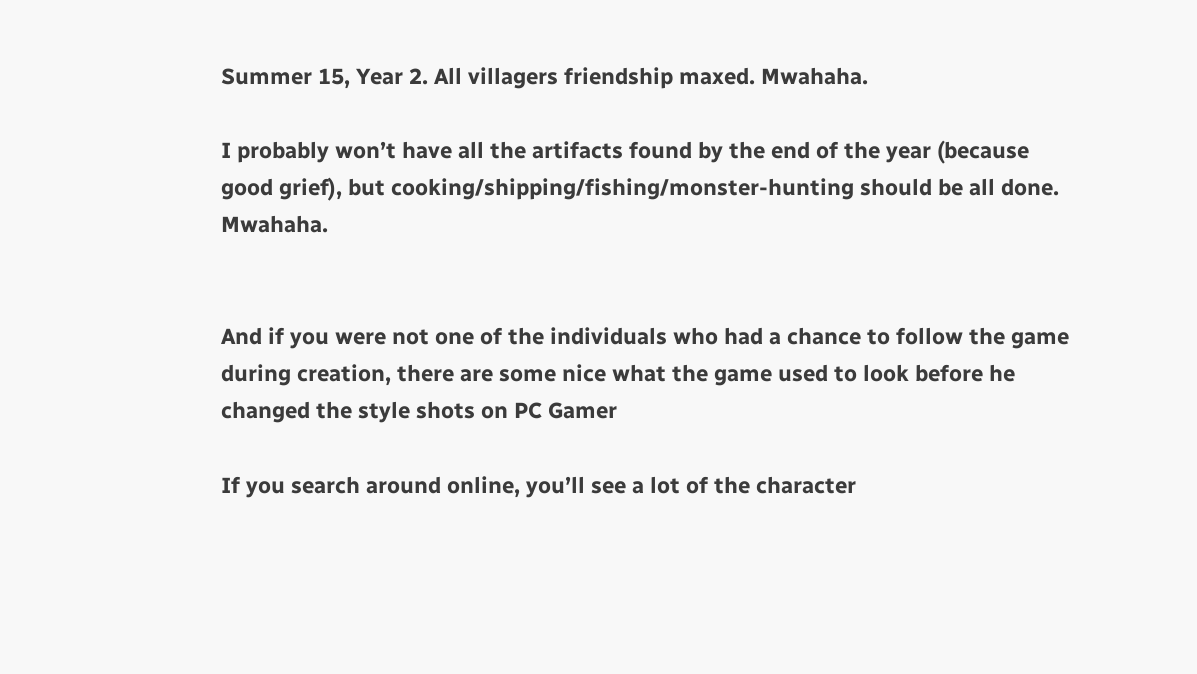Summer 15, Year 2. All villagers friendship maxed. Mwahaha.

I probably won’t have all the artifacts found by the end of the year (because good grief), but cooking/shipping/fishing/monster-hunting should be all done. Mwahaha.


And if you were not one of the individuals who had a chance to follow the game during creation, there are some nice what the game used to look before he changed the style shots on PC Gamer

If you search around online, you’ll see a lot of the character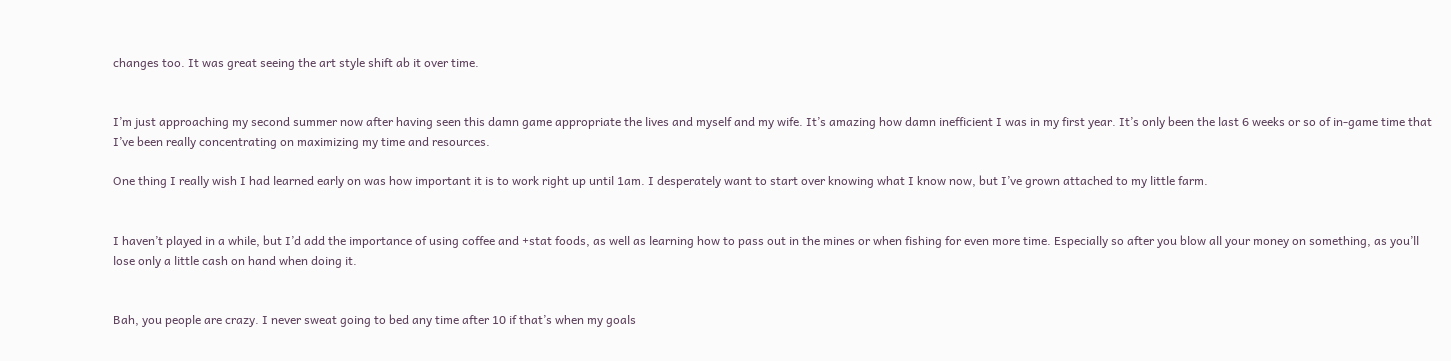changes too. It was great seeing the art style shift ab it over time.


I’m just approaching my second summer now after having seen this damn game appropriate the lives and myself and my wife. It’s amazing how damn inefficient I was in my first year. It’s only been the last 6 weeks or so of in-game time that I’ve been really concentrating on maximizing my time and resources.

One thing I really wish I had learned early on was how important it is to work right up until 1am. I desperately want to start over knowing what I know now, but I’ve grown attached to my little farm.


I haven’t played in a while, but I’d add the importance of using coffee and +stat foods, as well as learning how to pass out in the mines or when fishing for even more time. Especially so after you blow all your money on something, as you’ll lose only a little cash on hand when doing it.


Bah, you people are crazy. I never sweat going to bed any time after 10 if that’s when my goals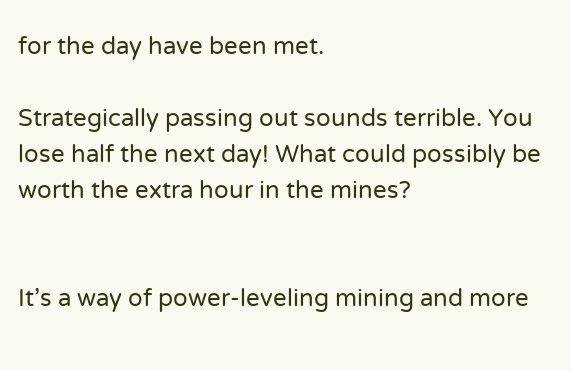for the day have been met.

Strategically passing out sounds terrible. You lose half the next day! What could possibly be worth the extra hour in the mines?


It’s a way of power-leveling mining and more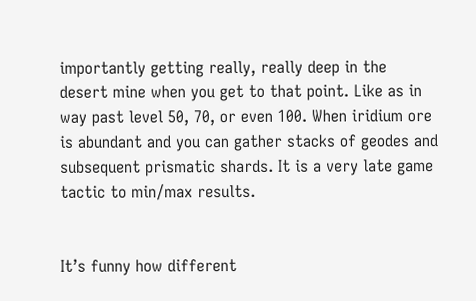importantly getting really, really deep in the desert mine when you get to that point. Like as in way past level 50, 70, or even 100. When iridium ore is abundant and you can gather stacks of geodes and subsequent prismatic shards. It is a very late game tactic to min/max results.


It’s funny how different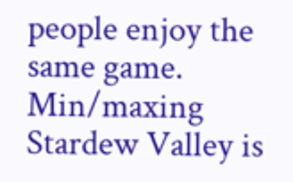people enjoy the same game. Min/maxing Stardew Valley is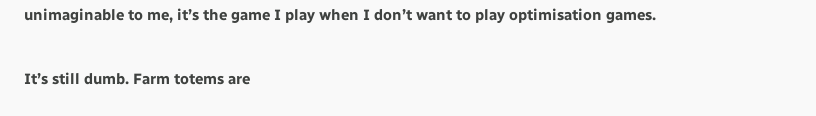unimaginable to me, it’s the game I play when I don’t want to play optimisation games.


It’s still dumb. Farm totems are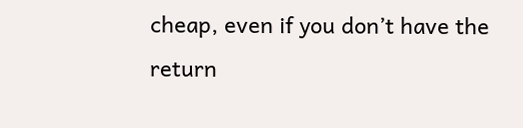cheap, even if you don’t have the return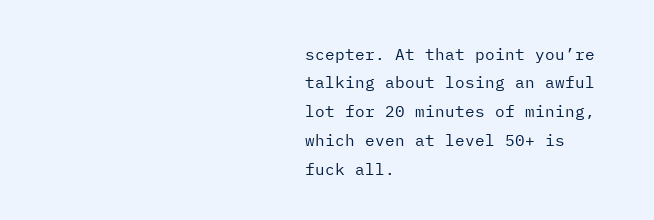scepter. At that point you’re talking about losing an awful lot for 20 minutes of mining, which even at level 50+ is fuck all.